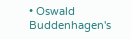• Oswald Buddenhagen's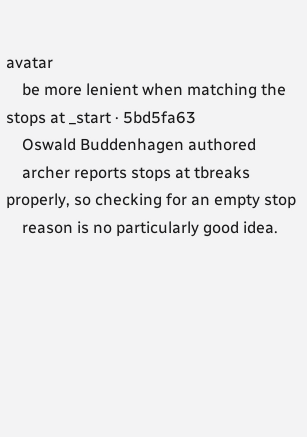avatar
    be more lenient when matching the stops at _start · 5bd5fa63
    Oswald Buddenhagen authored
    archer reports stops at tbreaks properly, so checking for an empty stop
    reason is no particularly good idea.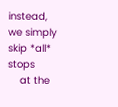instead, we simply skip *all* stops
    at the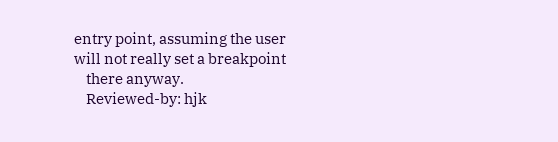entry point, assuming the user will not really set a breakpoint
    there anyway.
    Reviewed-by: hjk